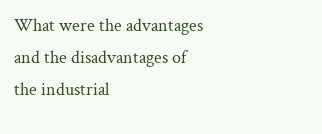What were the advantages and the disadvantages of the industrial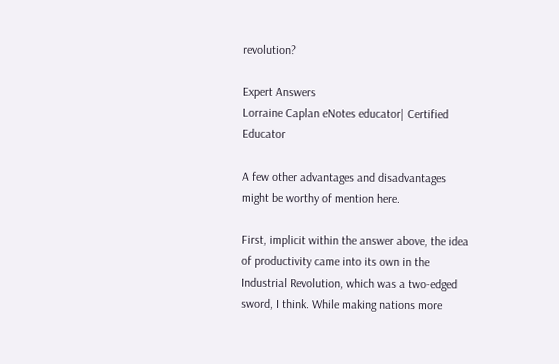revolution?

Expert Answers
Lorraine Caplan eNotes educator| Certified Educator

A few other advantages and disadvantages might be worthy of mention here.

First, implicit within the answer above, the idea of productivity came into its own in the Industrial Revolution, which was a two-edged sword, I think. While making nations more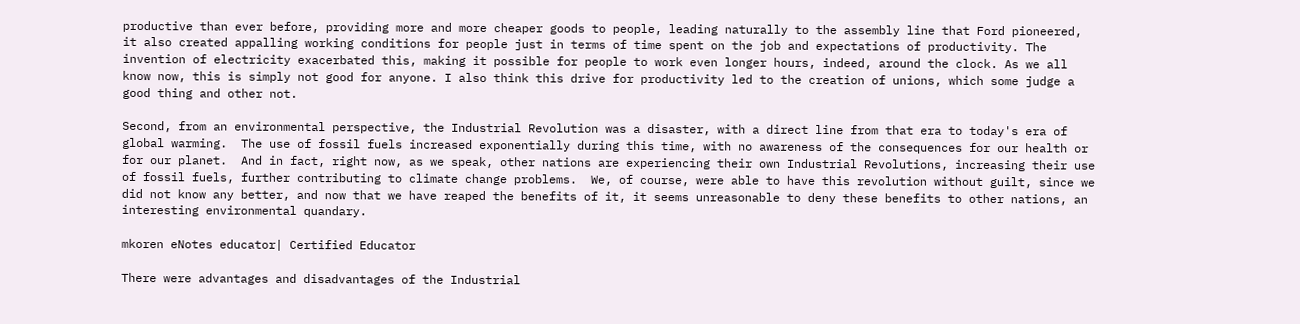productive than ever before, providing more and more cheaper goods to people, leading naturally to the assembly line that Ford pioneered, it also created appalling working conditions for people just in terms of time spent on the job and expectations of productivity. The invention of electricity exacerbated this, making it possible for people to work even longer hours, indeed, around the clock. As we all know now, this is simply not good for anyone. I also think this drive for productivity led to the creation of unions, which some judge a good thing and other not.

Second, from an environmental perspective, the Industrial Revolution was a disaster, with a direct line from that era to today's era of global warming.  The use of fossil fuels increased exponentially during this time, with no awareness of the consequences for our health or for our planet.  And in fact, right now, as we speak, other nations are experiencing their own Industrial Revolutions, increasing their use of fossil fuels, further contributing to climate change problems.  We, of course, were able to have this revolution without guilt, since we did not know any better, and now that we have reaped the benefits of it, it seems unreasonable to deny these benefits to other nations, an interesting environmental quandary.

mkoren eNotes educator| Certified Educator

There were advantages and disadvantages of the Industrial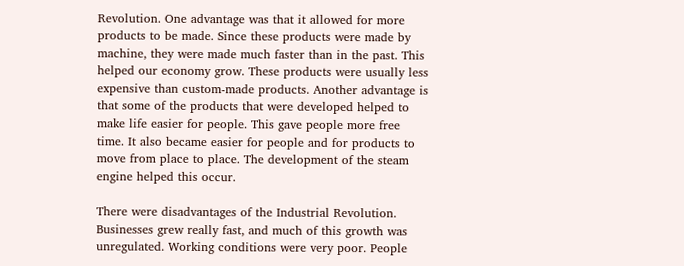Revolution. One advantage was that it allowed for more products to be made. Since these products were made by machine, they were made much faster than in the past. This helped our economy grow. These products were usually less expensive than custom-made products. Another advantage is that some of the products that were developed helped to make life easier for people. This gave people more free time. It also became easier for people and for products to move from place to place. The development of the steam engine helped this occur.

There were disadvantages of the Industrial Revolution. Businesses grew really fast, and much of this growth was unregulated. Working conditions were very poor. People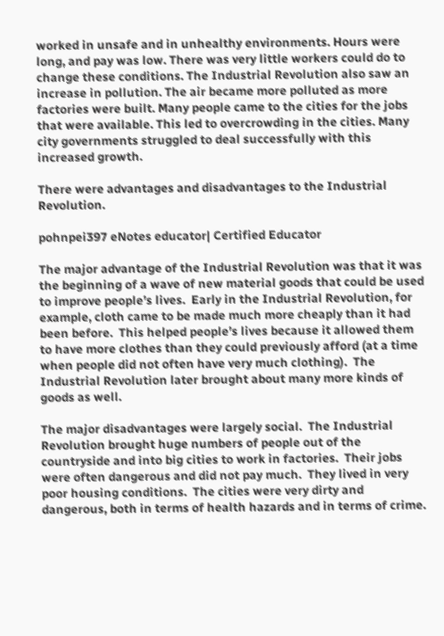worked in unsafe and in unhealthy environments. Hours were long, and pay was low. There was very little workers could do to change these conditions. The Industrial Revolution also saw an increase in pollution. The air became more polluted as more factories were built. Many people came to the cities for the jobs that were available. This led to overcrowding in the cities. Many city governments struggled to deal successfully with this increased growth.

There were advantages and disadvantages to the Industrial Revolution.

pohnpei397 eNotes educator| Certified Educator

The major advantage of the Industrial Revolution was that it was the beginning of a wave of new material goods that could be used to improve people’s lives.  Early in the Industrial Revolution, for example, cloth came to be made much more cheaply than it had been before.  This helped people’s lives because it allowed them to have more clothes than they could previously afford (at a time when people did not often have very much clothing).  The Industrial Revolution later brought about many more kinds of goods as well.

The major disadvantages were largely social.  The Industrial Revolution brought huge numbers of people out of the countryside and into big cities to work in factories.  Their jobs were often dangerous and did not pay much.  They lived in very poor housing conditions.  The cities were very dirty and dangerous, both in terms of health hazards and in terms of crime.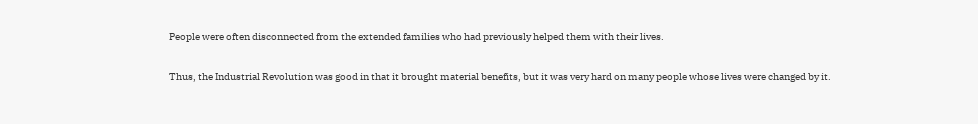People were often disconnected from the extended families who had previously helped them with their lives.

Thus, the Industrial Revolution was good in that it brought material benefits, but it was very hard on many people whose lives were changed by it.